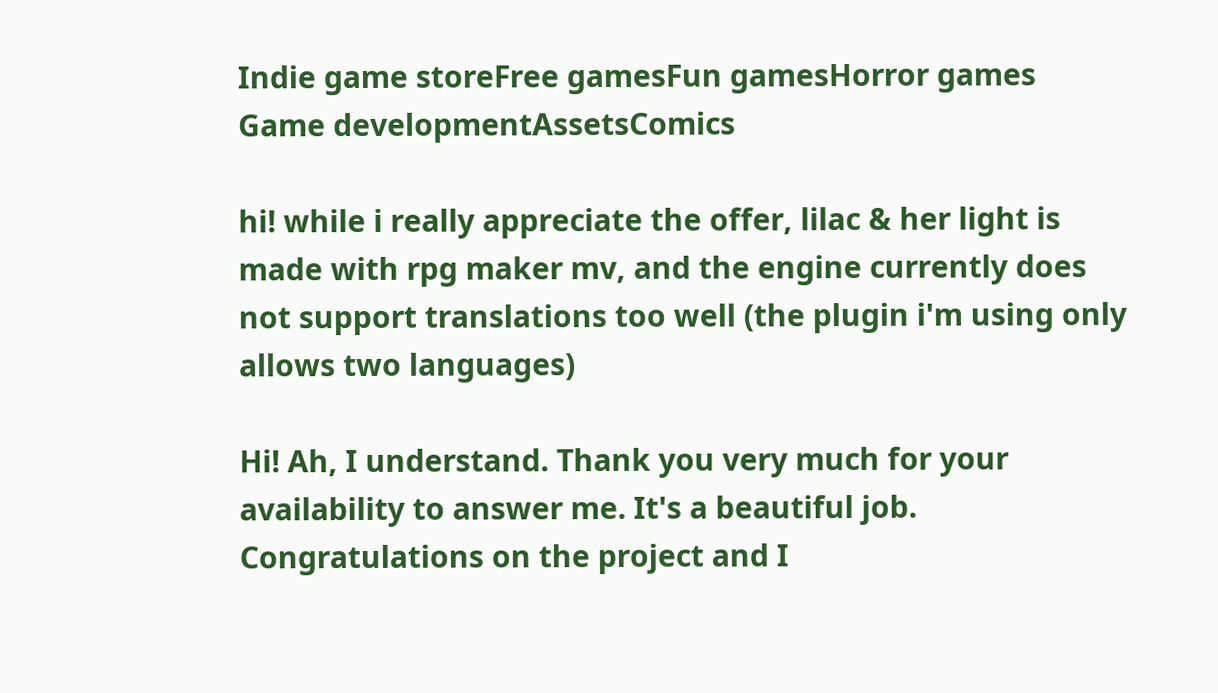Indie game storeFree gamesFun gamesHorror games
Game developmentAssetsComics

hi! while i really appreciate the offer, lilac & her light is made with rpg maker mv, and the engine currently does not support translations too well (the plugin i'm using only allows two languages)

Hi! Ah, I understand. Thank you very much for your availability to answer me. It's a beautiful job. Congratulations on the project and I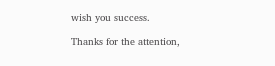wish you success.

Thanks for the attention,